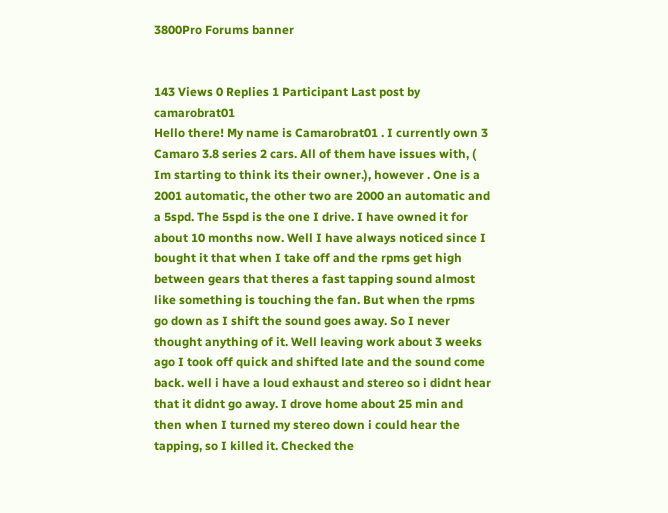3800Pro Forums banner


143 Views 0 Replies 1 Participant Last post by  camarobrat01
Hello there! My name is Camarobrat01 . I currently own 3 Camaro 3.8 series 2 cars. All of them have issues with, ( Im starting to think its their owner.), however . One is a 2001 automatic, the other two are 2000 an automatic and a 5spd. The 5spd is the one I drive. I have owned it for about 10 months now. Well I have always noticed since I bought it that when I take off and the rpms get high between gears that theres a fast tapping sound almost like something is touching the fan. But when the rpms go down as I shift the sound goes away. So I never thought anything of it. Well leaving work about 3 weeks ago I took off quick and shifted late and the sound come back. well i have a loud exhaust and stereo so i didnt hear that it didnt go away. I drove home about 25 min and then when I turned my stereo down i could hear the tapping, so I killed it. Checked the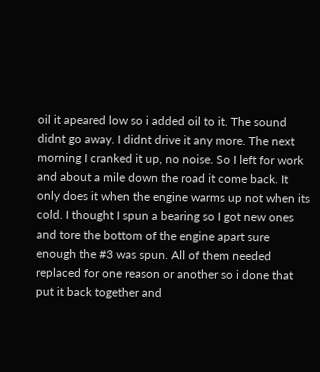oil it apeared low so i added oil to it. The sound didnt go away. I didnt drive it any more. The next morning I cranked it up, no noise. So I left for work and about a mile down the road it come back. It only does it when the engine warms up not when its cold. I thought I spun a bearing so I got new ones and tore the bottom of the engine apart sure enough the #3 was spun. All of them needed replaced for one reason or another so i done that put it back together and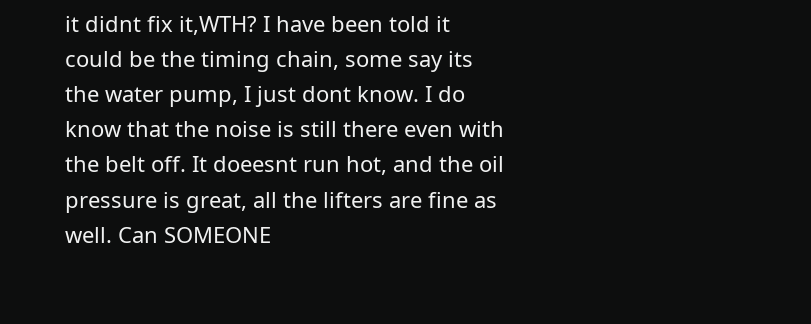it didnt fix it,WTH? I have been told it could be the timing chain, some say its the water pump, I just dont know. I do know that the noise is still there even with the belt off. It doeesnt run hot, and the oil pressure is great, all the lifters are fine as well. Can SOMEONE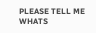PLEASE TELL ME WHATS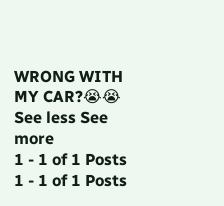WRONG WITH MY CAR?😭😭
See less See more
1 - 1 of 1 Posts
1 - 1 of 1 Posts